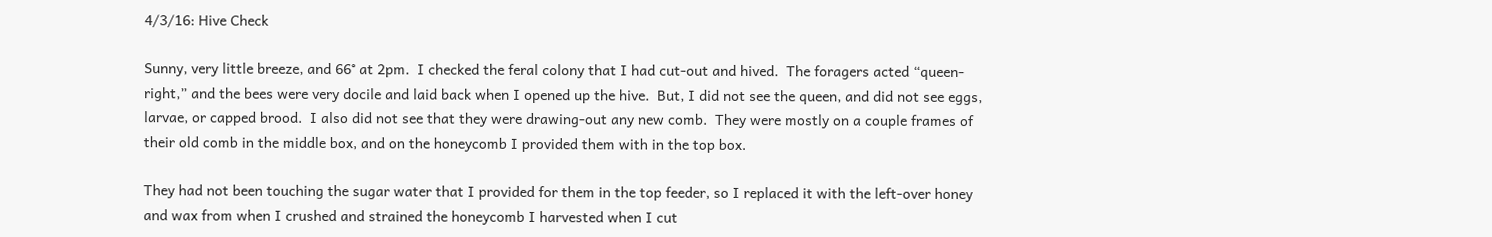4/3/16: Hive Check

Sunny, very little breeze, and 66° at 2pm.  I checked the feral colony that I had cut-out and hived.  The foragers acted “queen-right,” and the bees were very docile and laid back when I opened up the hive.  But, I did not see the queen, and did not see eggs, larvae, or capped brood.  I also did not see that they were drawing-out any new comb.  They were mostly on a couple frames of their old comb in the middle box, and on the honeycomb I provided them with in the top box.

They had not been touching the sugar water that I provided for them in the top feeder, so I replaced it with the left-over honey and wax from when I crushed and strained the honeycomb I harvested when I cut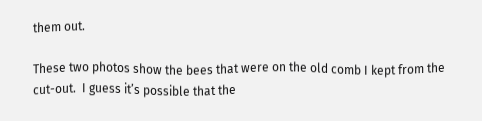them out.

These two photos show the bees that were on the old comb I kept from the cut-out.  I guess it’s possible that the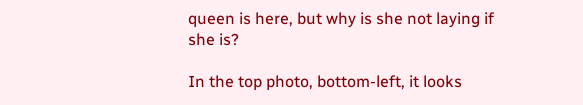queen is here, but why is she not laying if she is?

In the top photo, bottom-left, it looks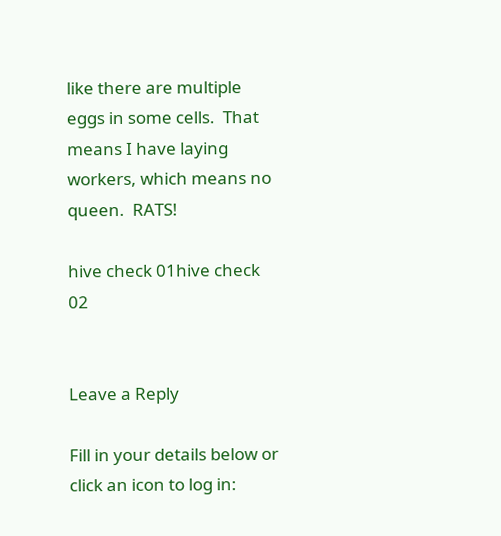like there are multiple eggs in some cells.  That means I have laying workers, which means no queen.  RATS!

hive check 01hive check 02


Leave a Reply

Fill in your details below or click an icon to log in: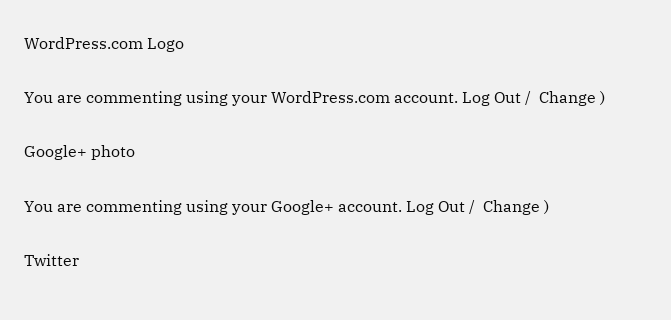WordPress.com Logo

You are commenting using your WordPress.com account. Log Out /  Change )

Google+ photo

You are commenting using your Google+ account. Log Out /  Change )

Twitter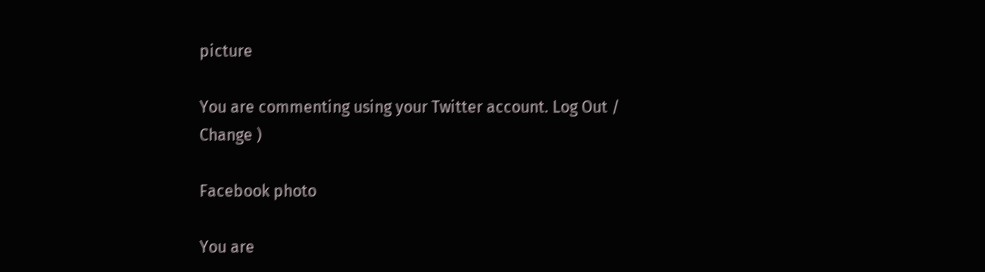picture

You are commenting using your Twitter account. Log Out /  Change )

Facebook photo

You are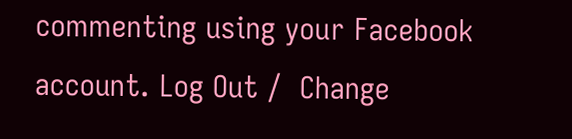commenting using your Facebook account. Log Out /  Change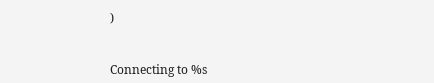)


Connecting to %s